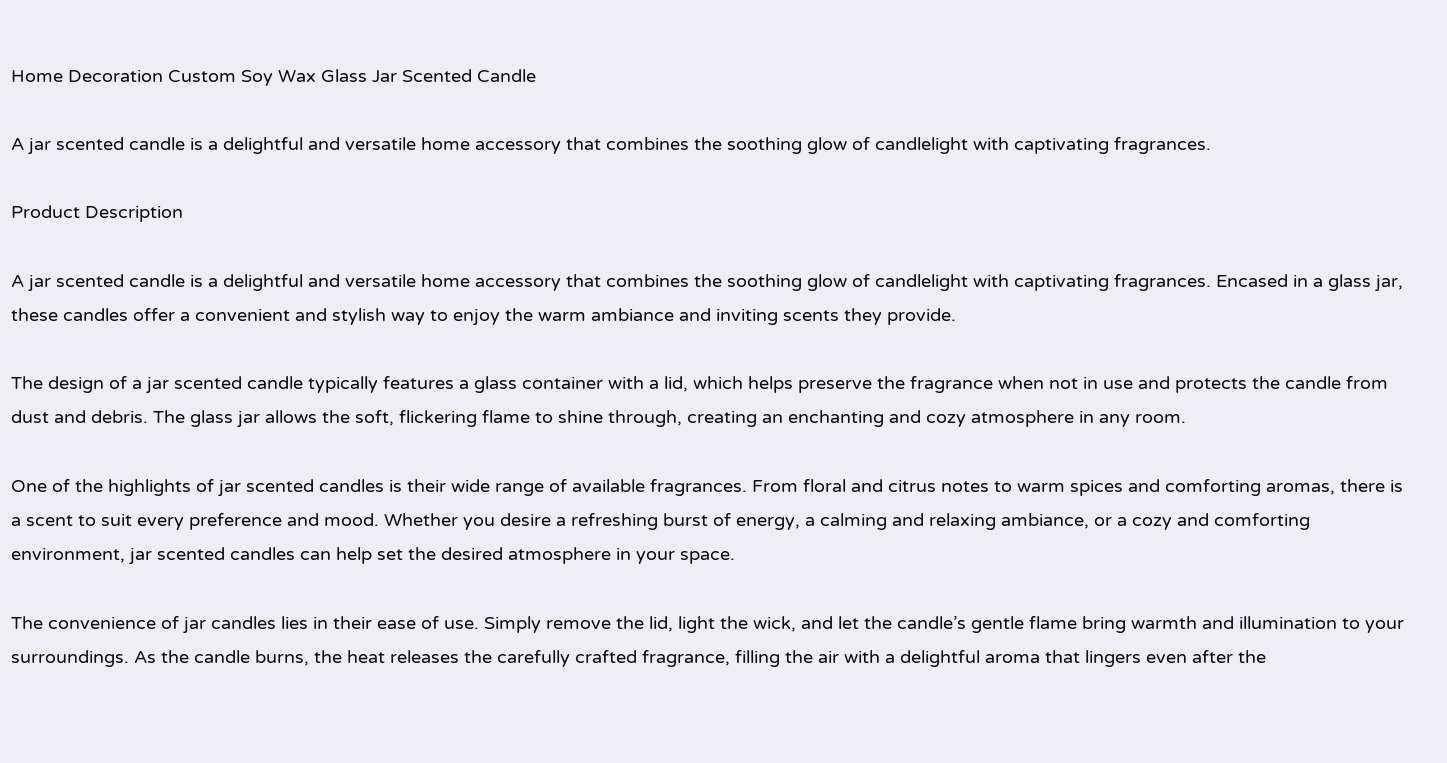Home Decoration Custom Soy Wax Glass Jar Scented Candle

A jar scented candle is a delightful and versatile home accessory that combines the soothing glow of candlelight with captivating fragrances.

Product Description

A jar scented candle is a delightful and versatile home accessory that combines the soothing glow of candlelight with captivating fragrances. Encased in a glass jar, these candles offer a convenient and stylish way to enjoy the warm ambiance and inviting scents they provide.

The design of a jar scented candle typically features a glass container with a lid, which helps preserve the fragrance when not in use and protects the candle from dust and debris. The glass jar allows the soft, flickering flame to shine through, creating an enchanting and cozy atmosphere in any room.

One of the highlights of jar scented candles is their wide range of available fragrances. From floral and citrus notes to warm spices and comforting aromas, there is a scent to suit every preference and mood. Whether you desire a refreshing burst of energy, a calming and relaxing ambiance, or a cozy and comforting environment, jar scented candles can help set the desired atmosphere in your space.

The convenience of jar candles lies in their ease of use. Simply remove the lid, light the wick, and let the candle’s gentle flame bring warmth and illumination to your surroundings. As the candle burns, the heat releases the carefully crafted fragrance, filling the air with a delightful aroma that lingers even after the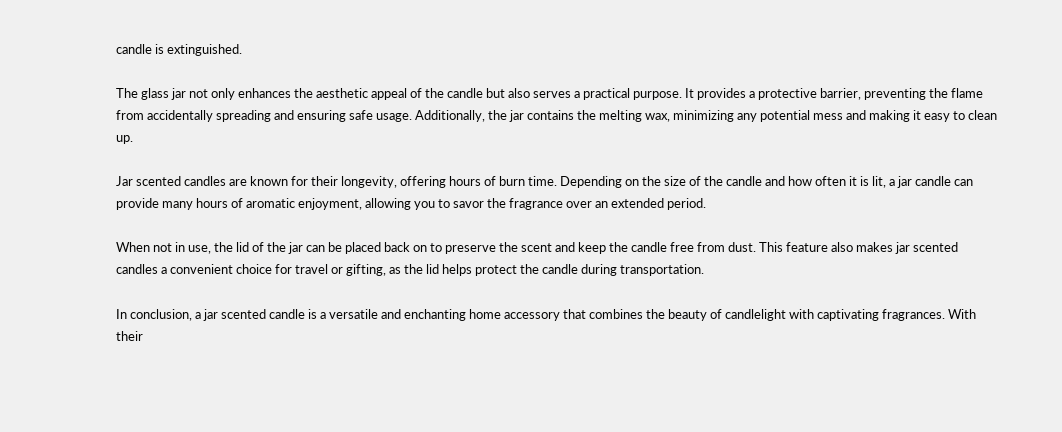candle is extinguished.

The glass jar not only enhances the aesthetic appeal of the candle but also serves a practical purpose. It provides a protective barrier, preventing the flame from accidentally spreading and ensuring safe usage. Additionally, the jar contains the melting wax, minimizing any potential mess and making it easy to clean up.

Jar scented candles are known for their longevity, offering hours of burn time. Depending on the size of the candle and how often it is lit, a jar candle can provide many hours of aromatic enjoyment, allowing you to savor the fragrance over an extended period.

When not in use, the lid of the jar can be placed back on to preserve the scent and keep the candle free from dust. This feature also makes jar scented candles a convenient choice for travel or gifting, as the lid helps protect the candle during transportation.

In conclusion, a jar scented candle is a versatile and enchanting home accessory that combines the beauty of candlelight with captivating fragrances. With their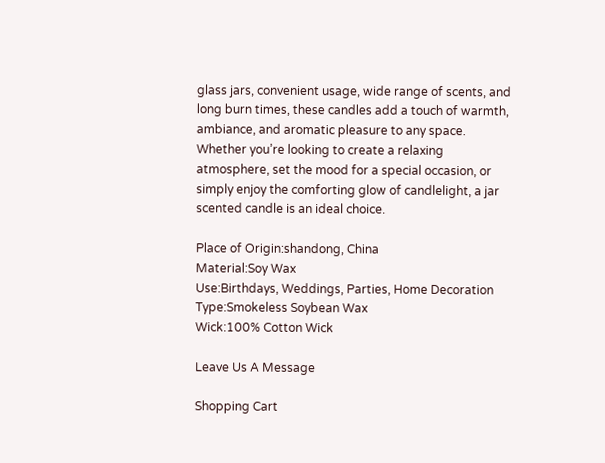glass jars, convenient usage, wide range of scents, and long burn times, these candles add a touch of warmth, ambiance, and aromatic pleasure to any space. Whether you’re looking to create a relaxing atmosphere, set the mood for a special occasion, or simply enjoy the comforting glow of candlelight, a jar scented candle is an ideal choice.

Place of Origin:shandong, China
Material:Soy Wax
Use:Birthdays, Weddings, Parties, Home Decoration
Type:Smokeless Soybean Wax
Wick:100% Cotton Wick

Leave Us A Message

Shopping Cart